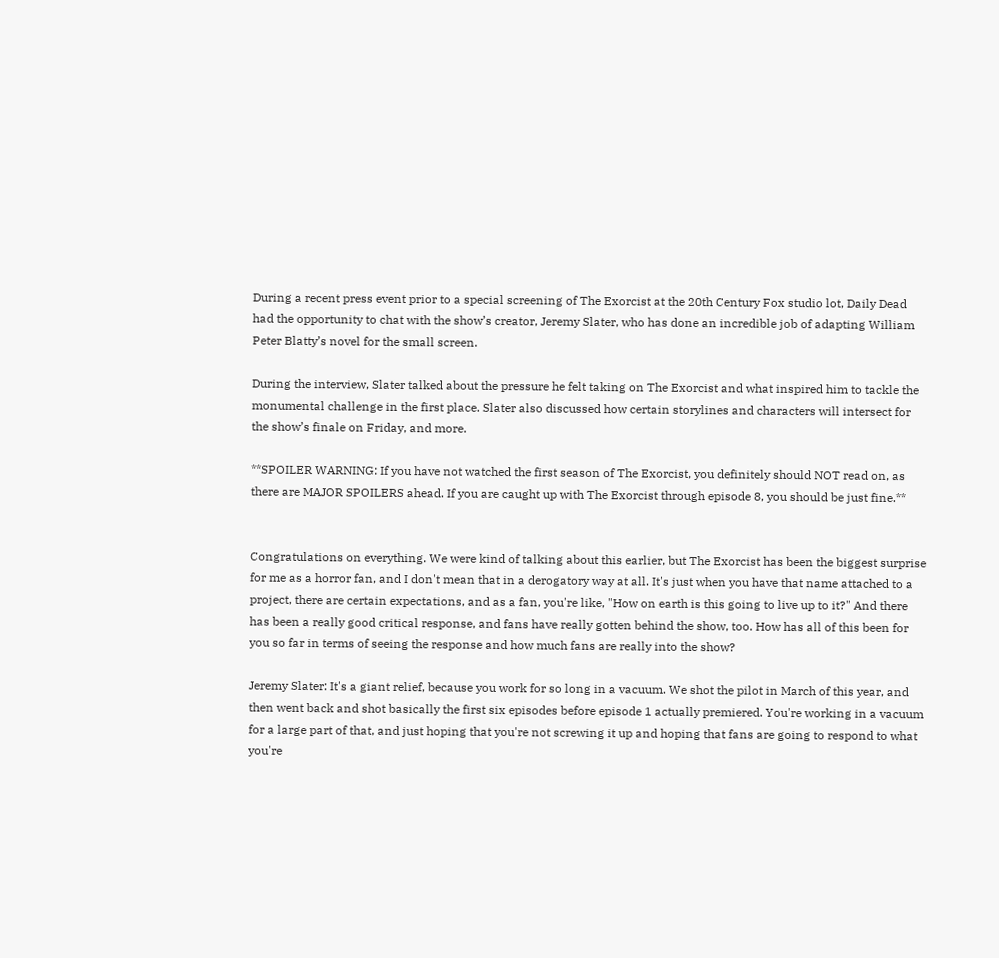During a recent press event prior to a special screening of The Exorcist at the 20th Century Fox studio lot, Daily Dead had the opportunity to chat with the show’s creator, Jeremy Slater, who has done an incredible job of adapting William Peter Blatty’s novel for the small screen.

During the interview, Slater talked about the pressure he felt taking on The Exorcist and what inspired him to tackle the monumental challenge in the first place. Slater also discussed how certain storylines and characters will intersect for the show’s finale on Friday, and more.

**SPOILER WARNING: If you have not watched the first season of The Exorcist, you definitely should NOT read on, as there are MAJOR SPOILERS ahead. If you are caught up with The Exorcist through episode 8, you should be just fine.**


Congratulations on everything. We were kind of talking about this earlier, but The Exorcist has been the biggest surprise for me as a horror fan, and I don't mean that in a derogatory way at all. It's just when you have that name attached to a project, there are certain expectations, and as a fan, you're like, "How on earth is this going to live up to it?" And there has been a really good critical response, and fans have really gotten behind the show, too. How has all of this been for you so far in terms of seeing the response and how much fans are really into the show?

Jeremy Slater: It's a giant relief, because you work for so long in a vacuum. We shot the pilot in March of this year, and then went back and shot basically the first six episodes before episode 1 actually premiered. You're working in a vacuum for a large part of that, and just hoping that you're not screwing it up and hoping that fans are going to respond to what you're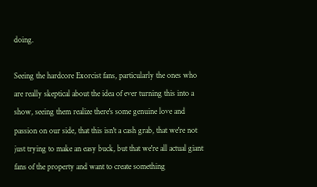doing.

Seeing the hardcore Exorcist fans, particularly the ones who are really skeptical about the idea of ever turning this into a show, seeing them realize there's some genuine love and passion on our side, that this isn't a cash grab, that we're not just trying to make an easy buck, but that we're all actual giant fans of the property and want to create something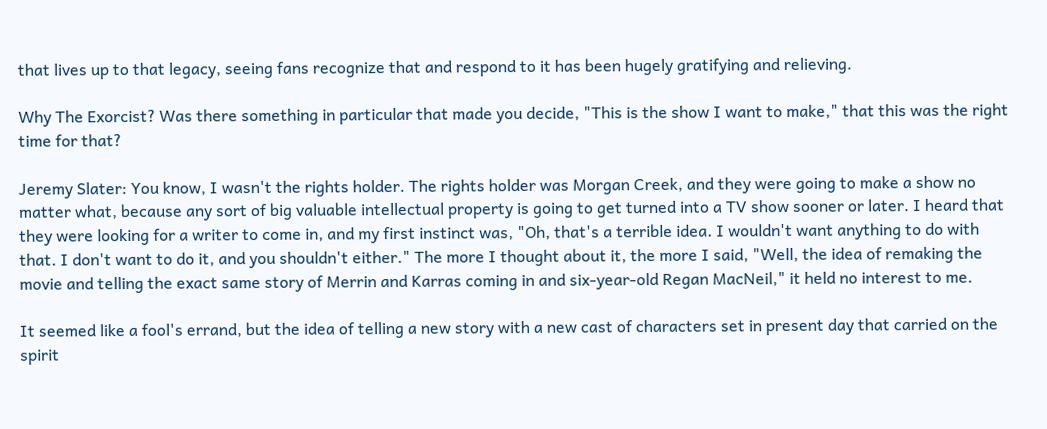that lives up to that legacy, seeing fans recognize that and respond to it has been hugely gratifying and relieving.

Why The Exorcist? Was there something in particular that made you decide, "This is the show I want to make," that this was the right time for that?

Jeremy Slater: You know, I wasn't the rights holder. The rights holder was Morgan Creek, and they were going to make a show no matter what, because any sort of big valuable intellectual property is going to get turned into a TV show sooner or later. I heard that they were looking for a writer to come in, and my first instinct was, "Oh, that's a terrible idea. I wouldn't want anything to do with that. I don't want to do it, and you shouldn't either." The more I thought about it, the more I said, "Well, the idea of remaking the movie and telling the exact same story of Merrin and Karras coming in and six-year-old Regan MacNeil," it held no interest to me.

It seemed like a fool's errand, but the idea of telling a new story with a new cast of characters set in present day that carried on the spirit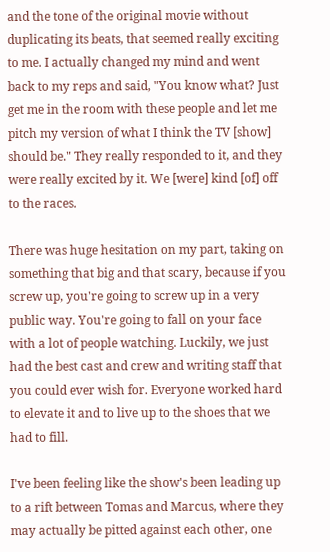and the tone of the original movie without duplicating its beats, that seemed really exciting to me. I actually changed my mind and went back to my reps and said, "You know what? Just get me in the room with these people and let me pitch my version of what I think the TV [show] should be." They really responded to it, and they were really excited by it. We [were] kind [of] off to the races.

There was huge hesitation on my part, taking on something that big and that scary, because if you screw up, you're going to screw up in a very public way. You're going to fall on your face with a lot of people watching. Luckily, we just had the best cast and crew and writing staff that you could ever wish for. Everyone worked hard to elevate it and to live up to the shoes that we had to fill.

I've been feeling like the show's been leading up to a rift between Tomas and Marcus, where they may actually be pitted against each other, one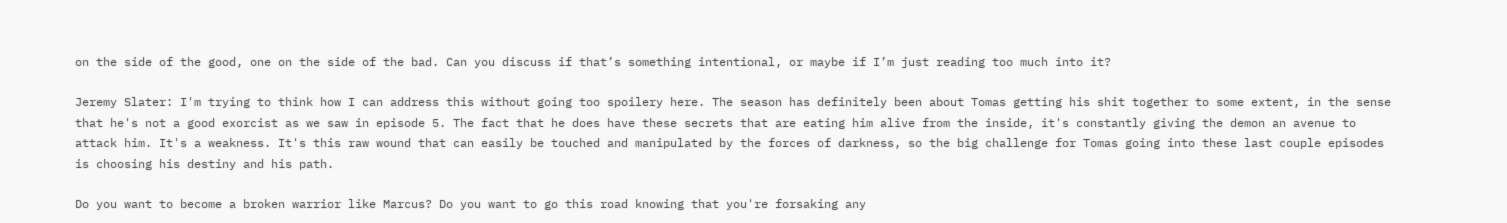on the side of the good, one on the side of the bad. Can you discuss if that’s something intentional, or maybe if I’m just reading too much into it?

Jeremy Slater: I'm trying to think how I can address this without going too spoilery here. The season has definitely been about Tomas getting his shit together to some extent, in the sense that he's not a good exorcist as we saw in episode 5. The fact that he does have these secrets that are eating him alive from the inside, it's constantly giving the demon an avenue to attack him. It's a weakness. It's this raw wound that can easily be touched and manipulated by the forces of darkness, so the big challenge for Tomas going into these last couple episodes is choosing his destiny and his path.

Do you want to become a broken warrior like Marcus? Do you want to go this road knowing that you're forsaking any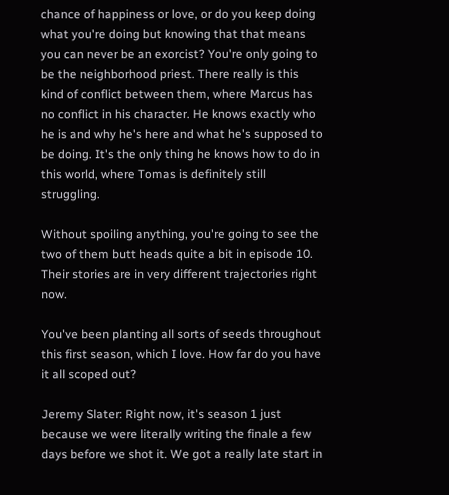chance of happiness or love, or do you keep doing what you're doing but knowing that that means you can never be an exorcist? You're only going to be the neighborhood priest. There really is this kind of conflict between them, where Marcus has no conflict in his character. He knows exactly who he is and why he's here and what he's supposed to be doing. It's the only thing he knows how to do in this world, where Tomas is definitely still struggling.

Without spoiling anything, you're going to see the two of them butt heads quite a bit in episode 10. Their stories are in very different trajectories right now.

You've been planting all sorts of seeds throughout this first season, which I love. How far do you have it all scoped out?

Jeremy Slater: Right now, it's season 1 just because we were literally writing the finale a few days before we shot it. We got a really late start in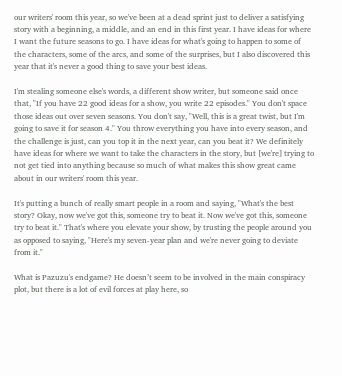our writers' room this year, so we've been at a dead sprint just to deliver a satisfying story with a beginning, a middle, and an end in this first year. I have ideas for where I want the future seasons to go. I have ideas for what's going to happen to some of the characters, some of the arcs, and some of the surprises, but I also discovered this year that it's never a good thing to save your best ideas.

I'm stealing someone else's words, a different show writer, but someone said once that, "If you have 22 good ideas for a show, you write 22 episodes." You don't space those ideas out over seven seasons. You don't say, "Well, this is a great twist, but I'm going to save it for season 4." You throw everything you have into every season, and the challenge is just, can you top it in the next year, can you beat it? We definitely have ideas for where we want to take the characters in the story, but [we're] trying to not get tied into anything because so much of what makes this show great came about in our writers' room this year.

It's putting a bunch of really smart people in a room and saying, "What's the best story? Okay, now we've got this, someone try to beat it. Now we've got this, someone try to beat it." That's where you elevate your show, by trusting the people around you as opposed to saying, "Here's my seven-year plan and we're never going to deviate from it."

What is Pazuzu's endgame? He doesn’t seem to be involved in the main conspiracy plot, but there is a lot of evil forces at play here, so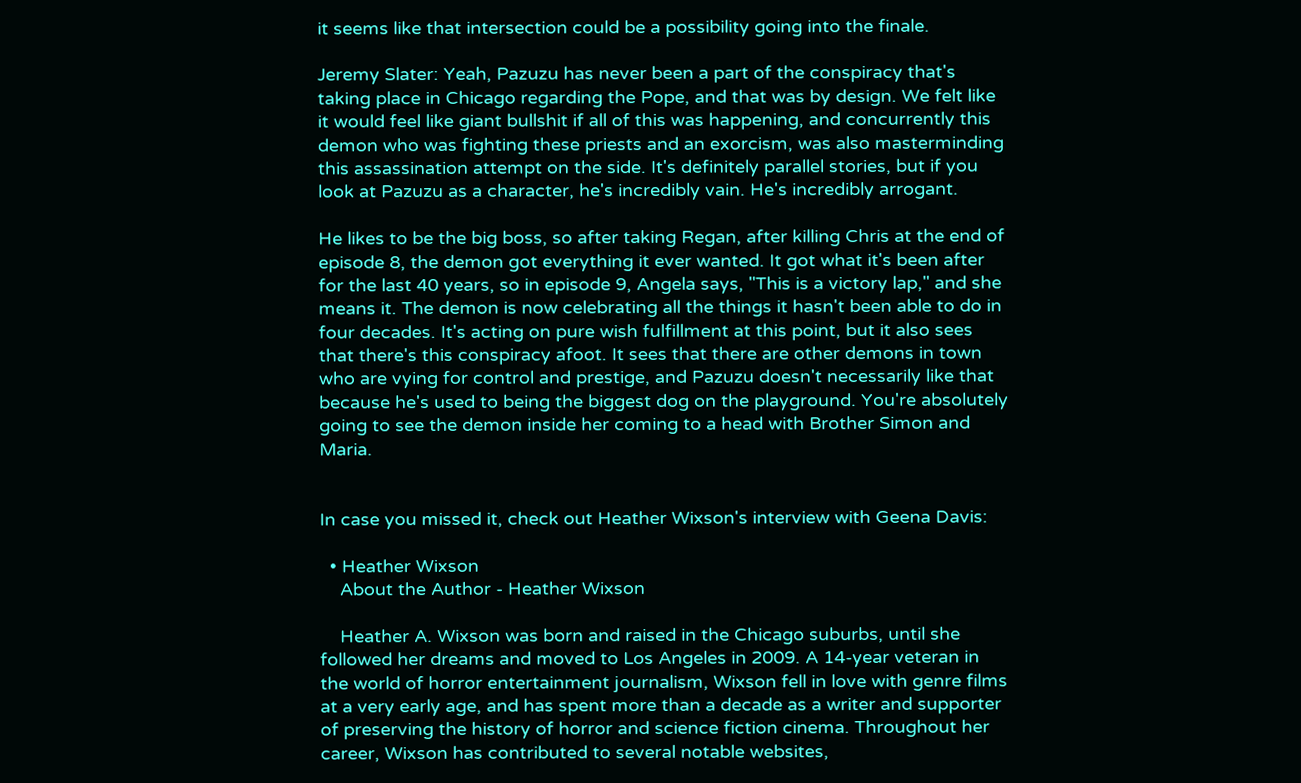it seems like that intersection could be a possibility going into the finale.

Jeremy Slater: Yeah, Pazuzu has never been a part of the conspiracy that's taking place in Chicago regarding the Pope, and that was by design. We felt like it would feel like giant bullshit if all of this was happening, and concurrently this demon who was fighting these priests and an exorcism, was also masterminding this assassination attempt on the side. It's definitely parallel stories, but if you look at Pazuzu as a character, he's incredibly vain. He's incredibly arrogant.

He likes to be the big boss, so after taking Regan, after killing Chris at the end of episode 8, the demon got everything it ever wanted. It got what it's been after for the last 40 years, so in episode 9, Angela says, "This is a victory lap," and she means it. The demon is now celebrating all the things it hasn't been able to do in four decades. It's acting on pure wish fulfillment at this point, but it also sees that there's this conspiracy afoot. It sees that there are other demons in town who are vying for control and prestige, and Pazuzu doesn't necessarily like that because he's used to being the biggest dog on the playground. You're absolutely going to see the demon inside her coming to a head with Brother Simon and Maria.


In case you missed it, check out Heather Wixson's interview with Geena Davis:

  • Heather Wixson
    About the Author - Heather Wixson

    Heather A. Wixson was born and raised in the Chicago suburbs, until she followed her dreams and moved to Los Angeles in 2009. A 14-year veteran in the world of horror entertainment journalism, Wixson fell in love with genre films at a very early age, and has spent more than a decade as a writer and supporter of preserving the history of horror and science fiction cinema. Throughout her career, Wixson has contributed to several notable websites,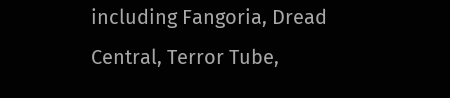including Fangoria, Dread Central, Terror Tube,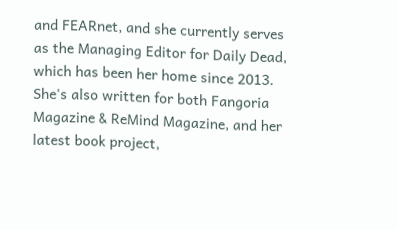and FEARnet, and she currently serves as the Managing Editor for Daily Dead, which has been her home since 2013. She's also written for both Fangoria Magazine & ReMind Magazine, and her latest book project,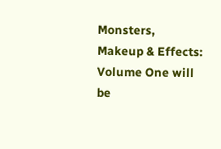Monsters, Makeup & Effects: Volume One will be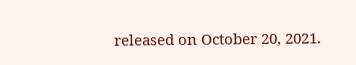released on October 20, 2021.